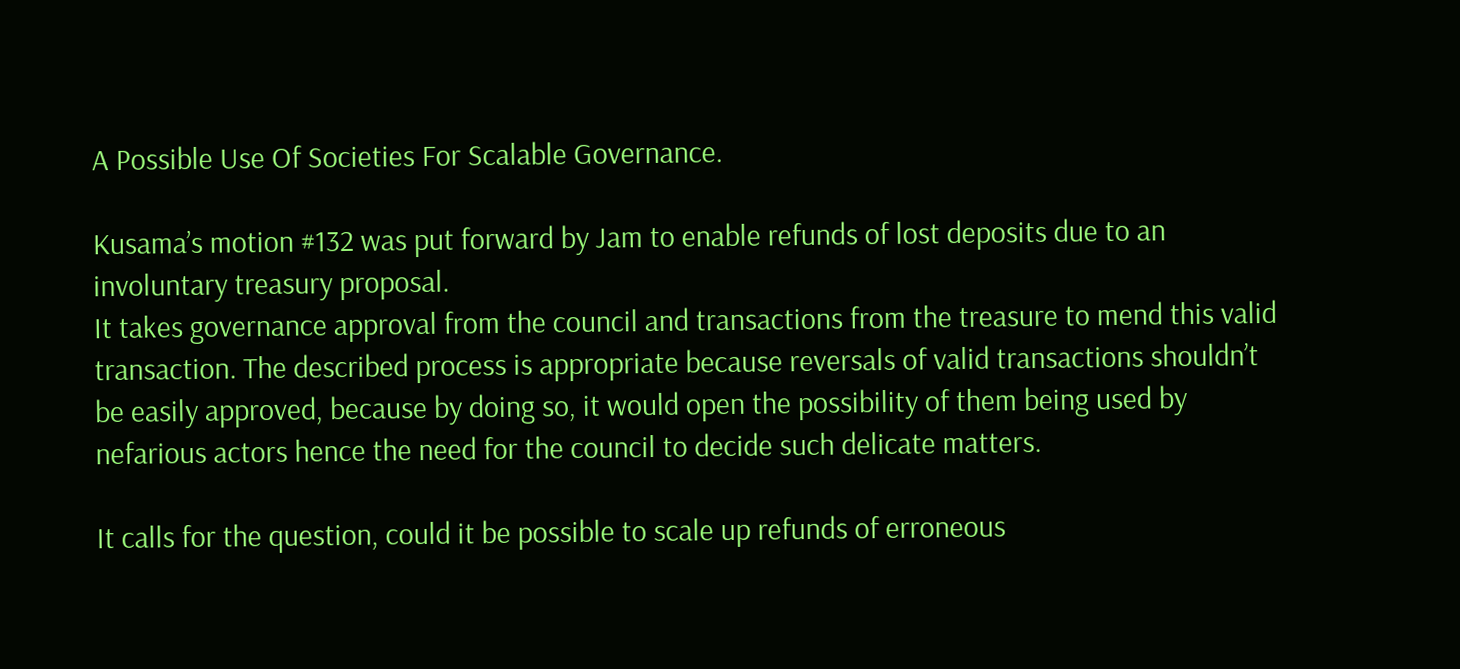A Possible Use Of Societies For Scalable Governance.

Kusama’s motion #132 was put forward by Jam to enable refunds of lost deposits due to an involuntary treasury proposal.
It takes governance approval from the council and transactions from the treasure to mend this valid transaction. The described process is appropriate because reversals of valid transactions shouldn’t be easily approved, because by doing so, it would open the possibility of them being used by nefarious actors hence the need for the council to decide such delicate matters.

It calls for the question, could it be possible to scale up refunds of erroneous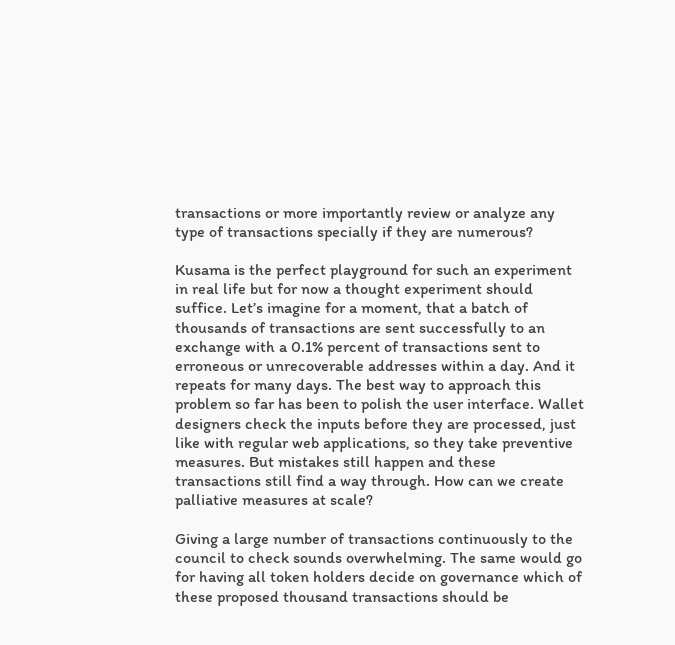transactions or more importantly review or analyze any type of transactions specially if they are numerous?

Kusama is the perfect playground for such an experiment in real life but for now a thought experiment should suffice. Let’s imagine for a moment, that a batch of thousands of transactions are sent successfully to an exchange with a 0.1% percent of transactions sent to erroneous or unrecoverable addresses within a day. And it repeats for many days. The best way to approach this problem so far has been to polish the user interface. Wallet designers check the inputs before they are processed, just like with regular web applications, so they take preventive measures. But mistakes still happen and these transactions still find a way through. How can we create palliative measures at scale?

Giving a large number of transactions continuously to the council to check sounds overwhelming. The same would go for having all token holders decide on governance which of these proposed thousand transactions should be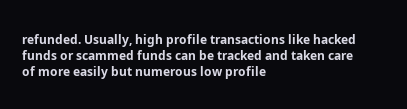refunded. Usually, high profile transactions like hacked funds or scammed funds can be tracked and taken care of more easily but numerous low profile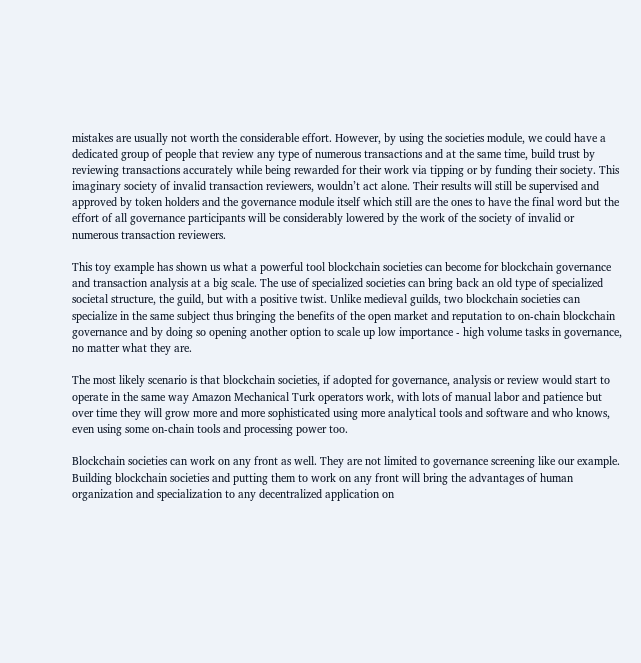mistakes are usually not worth the considerable effort. However, by using the societies module, we could have a dedicated group of people that review any type of numerous transactions and at the same time, build trust by reviewing transactions accurately while being rewarded for their work via tipping or by funding their society. This imaginary society of invalid transaction reviewers, wouldn’t act alone. Their results will still be supervised and approved by token holders and the governance module itself which still are the ones to have the final word but the effort of all governance participants will be considerably lowered by the work of the society of invalid or numerous transaction reviewers.

This toy example has shown us what a powerful tool blockchain societies can become for blockchain governance and transaction analysis at a big scale. The use of specialized societies can bring back an old type of specialized societal structure, the guild, but with a positive twist. Unlike medieval guilds, two blockchain societies can specialize in the same subject thus bringing the benefits of the open market and reputation to on-chain blockchain governance and by doing so opening another option to scale up low importance - high volume tasks in governance, no matter what they are.

The most likely scenario is that blockchain societies, if adopted for governance, analysis or review would start to operate in the same way Amazon Mechanical Turk operators work, with lots of manual labor and patience but over time they will grow more and more sophisticated using more analytical tools and software and who knows, even using some on-chain tools and processing power too.

Blockchain societies can work on any front as well. They are not limited to governance screening like our example. Building blockchain societies and putting them to work on any front will bring the advantages of human organization and specialization to any decentralized application on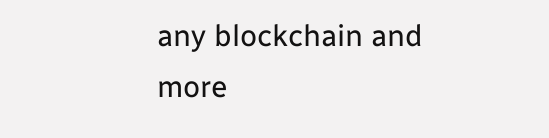any blockchain and more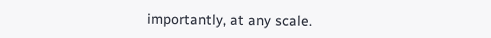importantly, at any scale.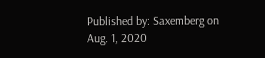Published by: Saxemberg on Aug. 1, 2020